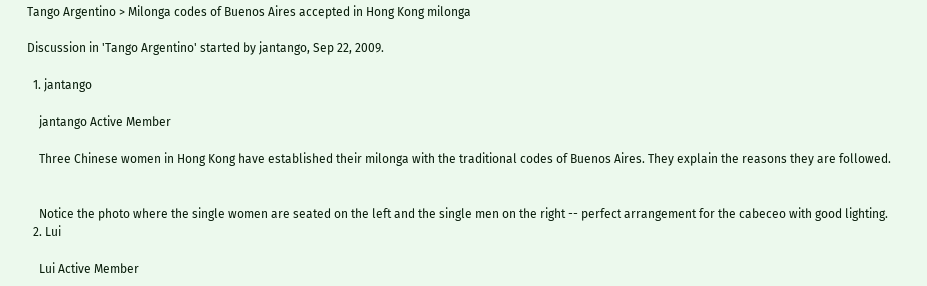Tango Argentino > Milonga codes of Buenos Aires accepted in Hong Kong milonga

Discussion in 'Tango Argentino' started by jantango, Sep 22, 2009.

  1. jantango

    jantango Active Member

    Three Chinese women in Hong Kong have established their milonga with the traditional codes of Buenos Aires. They explain the reasons they are followed.


    Notice the photo where the single women are seated on the left and the single men on the right -- perfect arrangement for the cabeceo with good lighting.
  2. Lui

    Lui Active Member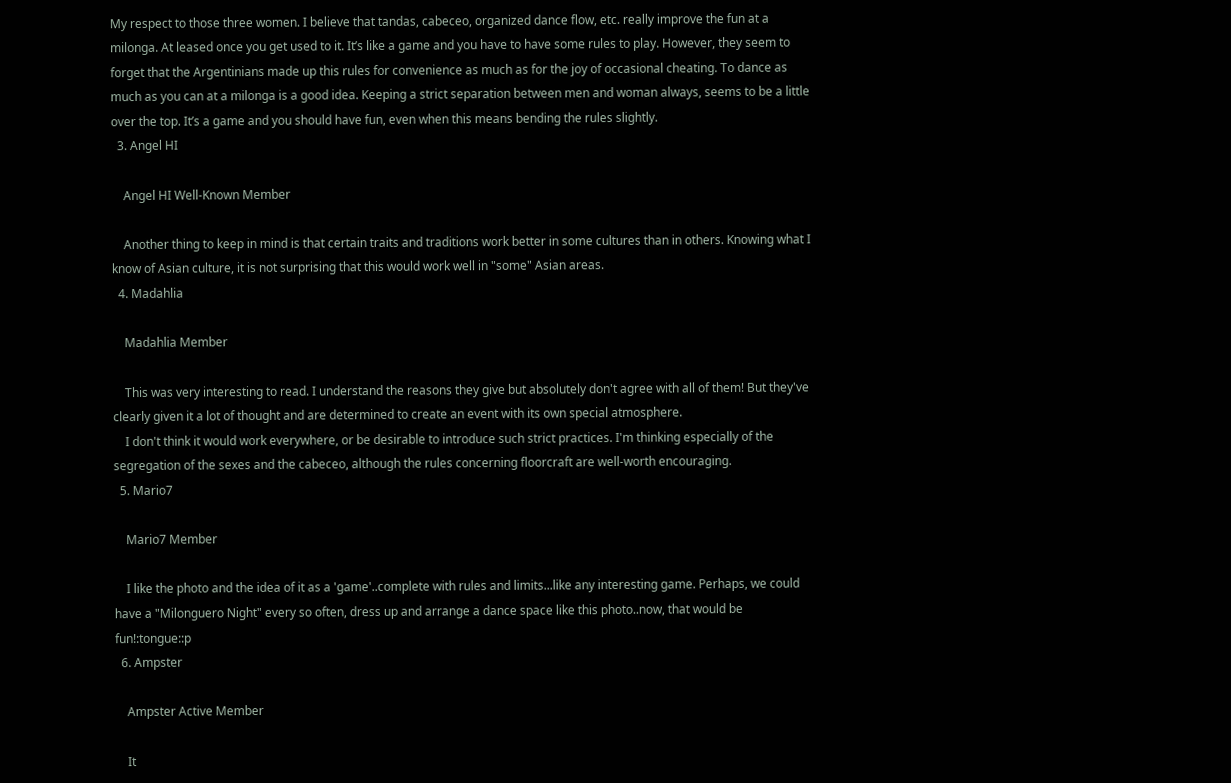My respect to those three women. I believe that tandas, cabeceo, organized dance flow, etc. really improve the fun at a milonga. At leased once you get used to it. It’s like a game and you have to have some rules to play. However, they seem to forget that the Argentinians made up this rules for convenience as much as for the joy of occasional cheating. To dance as much as you can at a milonga is a good idea. Keeping a strict separation between men and woman always, seems to be a little over the top. It’s a game and you should have fun, even when this means bending the rules slightly.
  3. Angel HI

    Angel HI Well-Known Member

    Another thing to keep in mind is that certain traits and traditions work better in some cultures than in others. Knowing what I know of Asian culture, it is not surprising that this would work well in "some" Asian areas.
  4. Madahlia

    Madahlia Member

    This was very interesting to read. I understand the reasons they give but absolutely don't agree with all of them! But they've clearly given it a lot of thought and are determined to create an event with its own special atmosphere.
    I don't think it would work everywhere, or be desirable to introduce such strict practices. I'm thinking especially of the segregation of the sexes and the cabeceo, although the rules concerning floorcraft are well-worth encouraging.
  5. Mario7

    Mario7 Member

    I like the photo and the idea of it as a 'game'..complete with rules and limits...like any interesting game. Perhaps, we could have a "Milonguero Night" every so often, dress up and arrange a dance space like this photo..now, that would be fun!:tongue::p
  6. Ampster

    Ampster Active Member

    It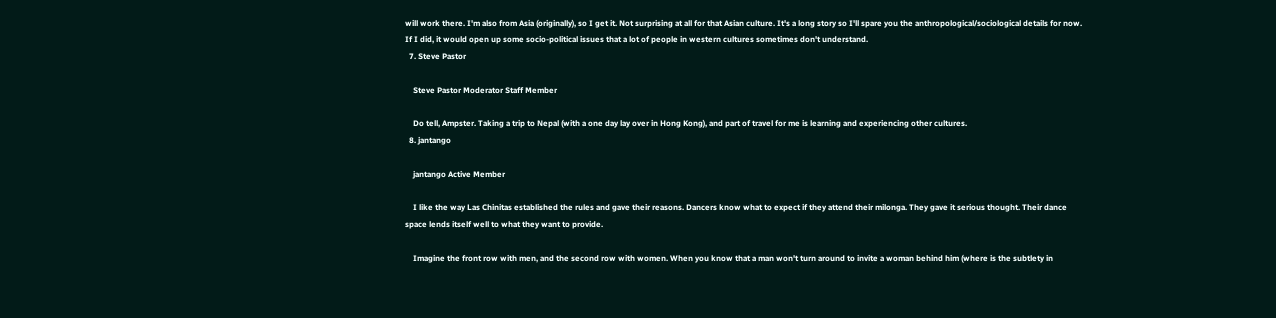will work there. I'm also from Asia (originally), so I get it. Not surprising at all for that Asian culture. It's a long story so I'll spare you the anthropological/sociological details for now. If I did, it would open up some socio-political issues that a lot of people in western cultures sometimes don't understand.
  7. Steve Pastor

    Steve Pastor Moderator Staff Member

    Do tell, Ampster. Taking a trip to Nepal (with a one day lay over in Hong Kong), and part of travel for me is learning and experiencing other cultures.
  8. jantango

    jantango Active Member

    I like the way Las Chinitas established the rules and gave their reasons. Dancers know what to expect if they attend their milonga. They gave it serious thought. Their dance space lends itself well to what they want to provide.

    Imagine the front row with men, and the second row with women. When you know that a man won't turn around to invite a woman behind him (where is the subtlety in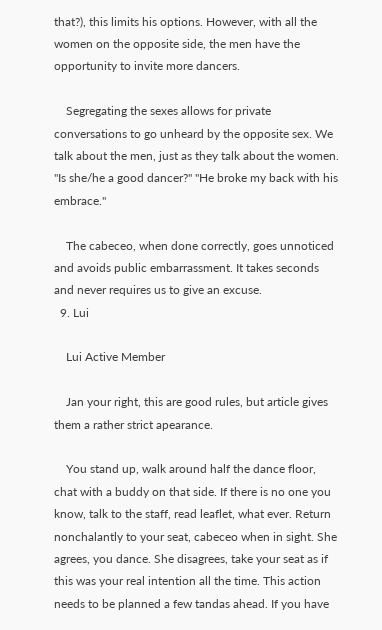that?), this limits his options. However, with all the women on the opposite side, the men have the opportunity to invite more dancers.

    Segregating the sexes allows for private conversations to go unheard by the opposite sex. We talk about the men, just as they talk about the women. "Is she/he a good dancer?" "He broke my back with his embrace."

    The cabeceo, when done correctly, goes unnoticed and avoids public embarrassment. It takes seconds and never requires us to give an excuse.
  9. Lui

    Lui Active Member

    Jan your right, this are good rules, but article gives them a rather strict apearance.

    You stand up, walk around half the dance floor, chat with a buddy on that side. If there is no one you know, talk to the staff, read leaflet, what ever. Return nonchalantly to your seat, cabeceo when in sight. She agrees, you dance. She disagrees, take your seat as if this was your real intention all the time. This action needs to be planned a few tandas ahead. If you have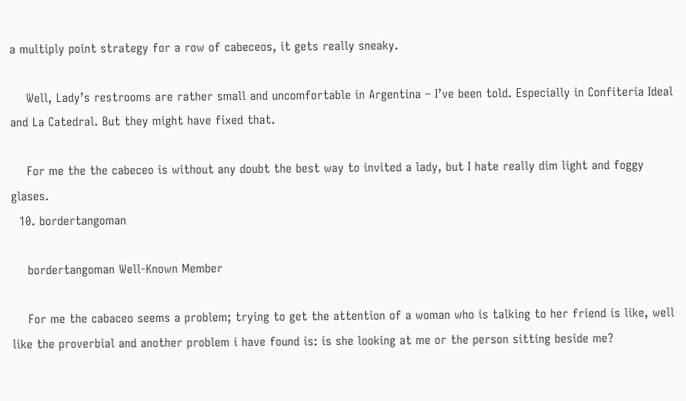a multiply point strategy for a row of cabeceos, it gets really sneaky.

    Well, Lady’s restrooms are rather small and uncomfortable in Argentina – I’ve been told. Especially in Confiteria Ideal and La Catedral. But they might have fixed that.

    For me the the cabeceo is without any doubt the best way to invited a lady, but I hate really dim light and foggy glases.
  10. bordertangoman

    bordertangoman Well-Known Member

    For me the cabaceo seems a problem; trying to get the attention of a woman who is talking to her friend is like, well like the proverbial and another problem i have found is: is she looking at me or the person sitting beside me?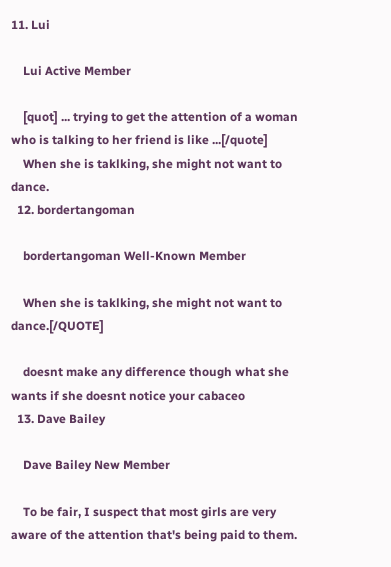11. Lui

    Lui Active Member

    [quot] ... trying to get the attention of a woman who is talking to her friend is like ...[/quote]
    When she is taklking, she might not want to dance.
  12. bordertangoman

    bordertangoman Well-Known Member

    When she is taklking, she might not want to dance.[/QUOTE]

    doesnt make any difference though what she wants if she doesnt notice your cabaceo
  13. Dave Bailey

    Dave Bailey New Member

    To be fair, I suspect that most girls are very aware of the attention that's being paid to them.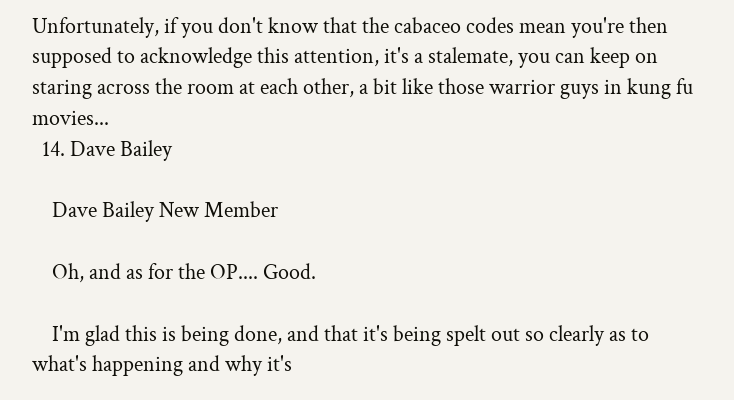Unfortunately, if you don't know that the cabaceo codes mean you're then supposed to acknowledge this attention, it's a stalemate, you can keep on staring across the room at each other, a bit like those warrior guys in kung fu movies...
  14. Dave Bailey

    Dave Bailey New Member

    Oh, and as for the OP.... Good.

    I'm glad this is being done, and that it's being spelt out so clearly as to what's happening and why it's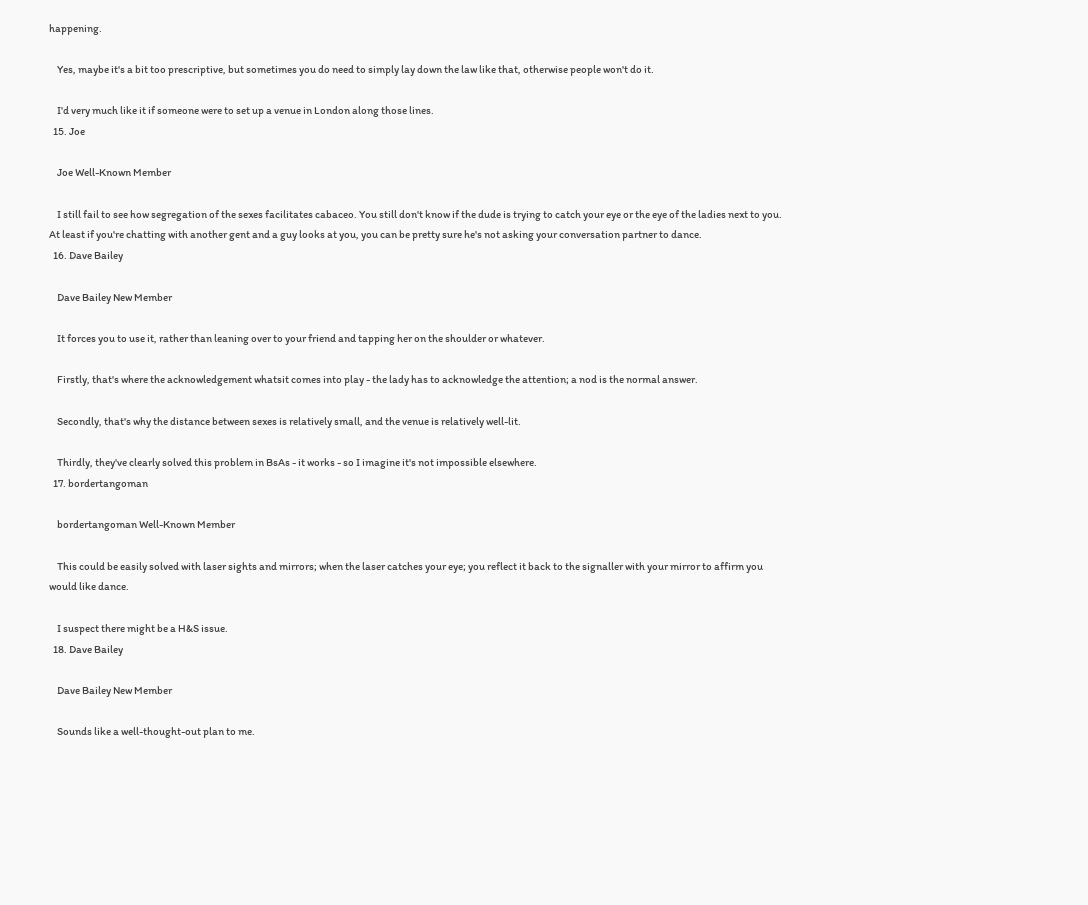happening.

    Yes, maybe it's a bit too prescriptive, but sometimes you do need to simply lay down the law like that, otherwise people won't do it.

    I'd very much like it if someone were to set up a venue in London along those lines.
  15. Joe

    Joe Well-Known Member

    I still fail to see how segregation of the sexes facilitates cabaceo. You still don't know if the dude is trying to catch your eye or the eye of the ladies next to you. At least if you're chatting with another gent and a guy looks at you, you can be pretty sure he's not asking your conversation partner to dance.
  16. Dave Bailey

    Dave Bailey New Member

    It forces you to use it, rather than leaning over to your friend and tapping her on the shoulder or whatever.

    Firstly, that's where the acknowledgement whatsit comes into play - the lady has to acknowledge the attention; a nod is the normal answer.

    Secondly, that's why the distance between sexes is relatively small, and the venue is relatively well-lit.

    Thirdly, they've clearly solved this problem in BsAs - it works - so I imagine it's not impossible elsewhere.
  17. bordertangoman

    bordertangoman Well-Known Member

    This could be easily solved with laser sights and mirrors; when the laser catches your eye; you reflect it back to the signaller with your mirror to affirm you would like dance.

    I suspect there might be a H&S issue.
  18. Dave Bailey

    Dave Bailey New Member

    Sounds like a well-thought-out plan to me.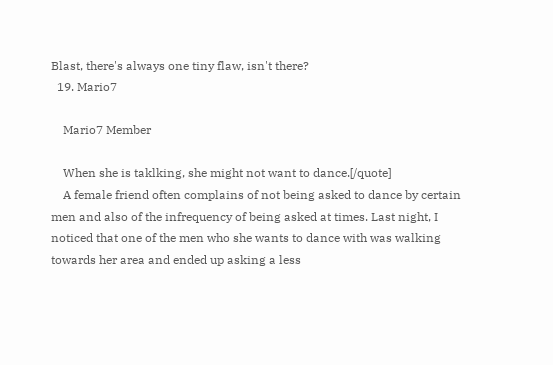Blast, there's always one tiny flaw, isn't there?
  19. Mario7

    Mario7 Member

    When she is taklking, she might not want to dance.[/quote]
    A female friend often complains of not being asked to dance by certain men and also of the infrequency of being asked at times. Last night, I noticed that one of the men who she wants to dance with was walking towards her area and ended up asking a less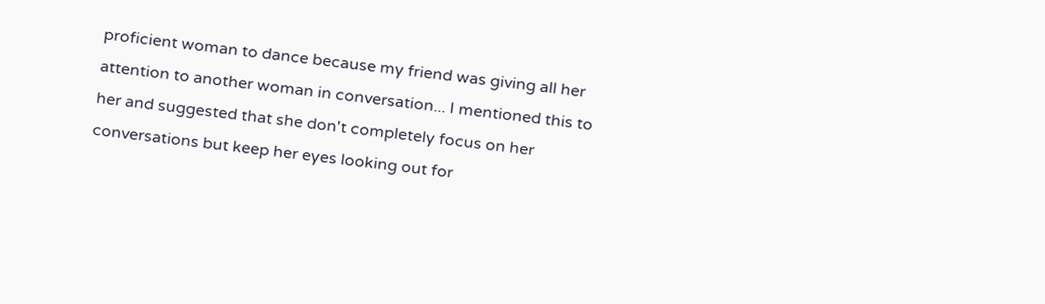proficient woman to dance because my friend was giving all her attention to another woman in conversation... I mentioned this to her and suggested that she don't completely focus on her conversations but keep her eyes looking out for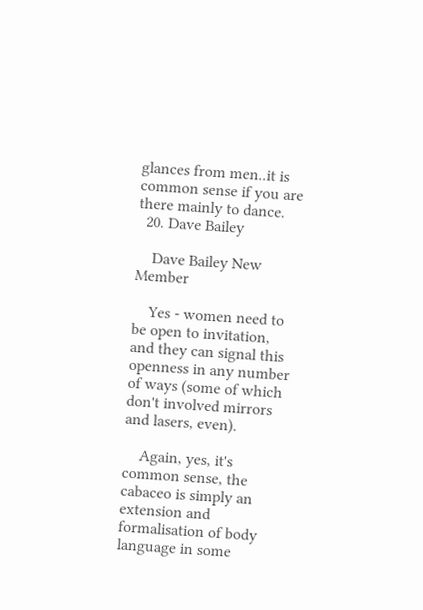glances from men..it is common sense if you are there mainly to dance.
  20. Dave Bailey

    Dave Bailey New Member

    Yes - women need to be open to invitation, and they can signal this openness in any number of ways (some of which don't involved mirrors and lasers, even).

    Again, yes, it's common sense, the cabaceo is simply an extension and formalisation of body language in some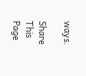ways.

Share This Page